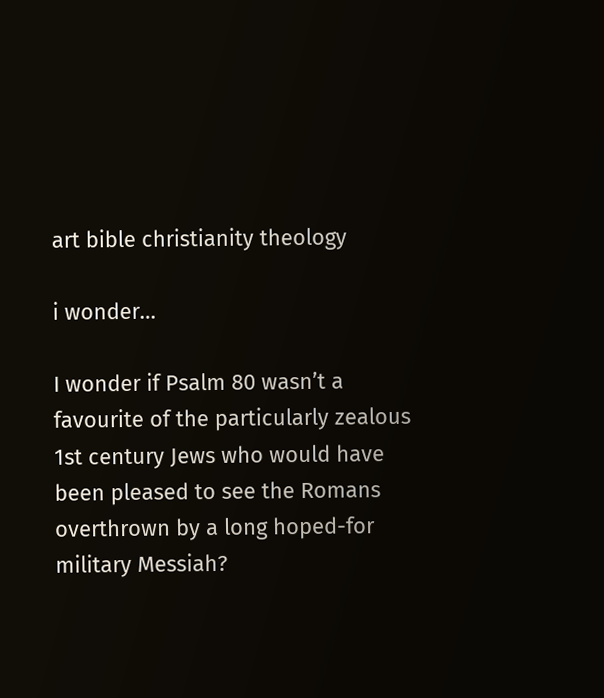art bible christianity theology

i wonder…

I wonder if Psalm 80 wasn’t a favourite of the particularly zealous 1st century Jews who would have been pleased to see the Romans overthrown by a long hoped-for military Messiah?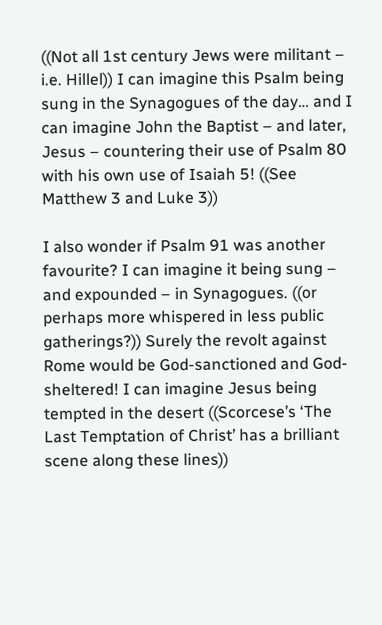((Not all 1st century Jews were militant – i.e. Hillel)) I can imagine this Psalm being sung in the Synagogues of the day… and I can imagine John the Baptist – and later, Jesus – countering their use of Psalm 80 with his own use of Isaiah 5! ((See Matthew 3 and Luke 3))

I also wonder if Psalm 91 was another favourite? I can imagine it being sung – and expounded – in Synagogues. ((or perhaps more whispered in less public gatherings?)) Surely the revolt against Rome would be God-sanctioned and God-sheltered! I can imagine Jesus being tempted in the desert ((Scorcese’s ‘The Last Temptation of Christ’ has a brilliant scene along these lines))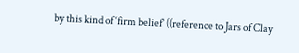by this kind of ‘firm belief’ ((reference to Jars of Clay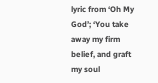lyric from ‘Oh My God’; ‘You take away my firm belief, and graft my soul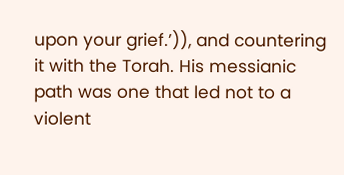upon your grief.’)), and countering it with the Torah. His messianic path was one that led not to a violent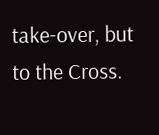take-over, but to the Cross.